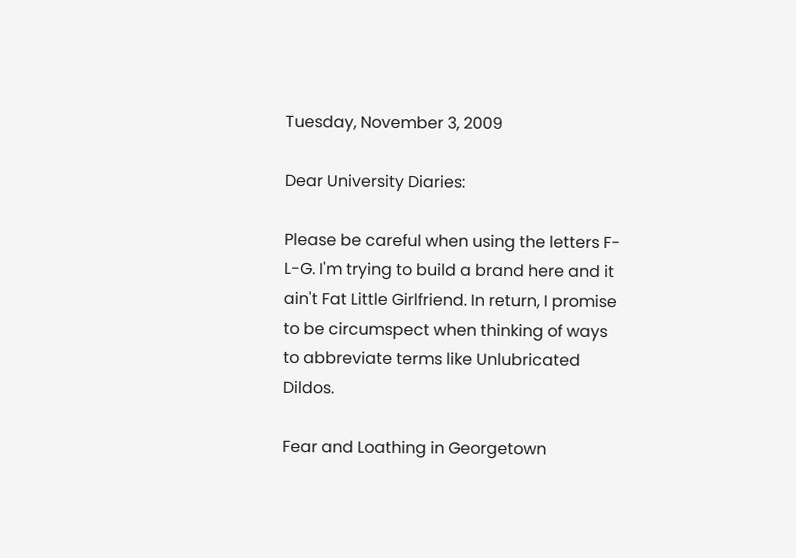Tuesday, November 3, 2009

Dear University Diaries:

Please be careful when using the letters F-L-G. I'm trying to build a brand here and it ain't Fat Little Girlfriend. In return, I promise to be circumspect when thinking of ways to abbreviate terms like Unlubricated Dildos.

Fear and Loathing in Georgetown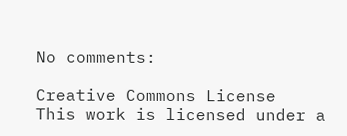No comments:

Creative Commons License
This work is licensed under a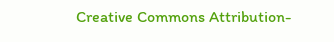Creative Commons Attribution-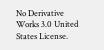No Derivative Works 3.0 United States License.